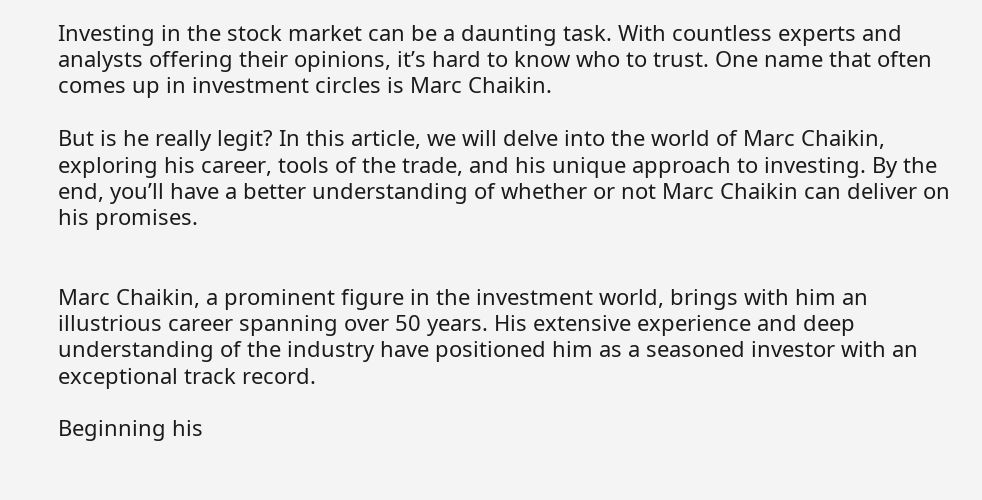Investing in the stock market can be a daunting task. With countless experts and analysts offering their opinions, it’s hard to know who to trust. One name that often comes up in investment circles is Marc Chaikin.

But is he really legit? In this article, we will delve into the world of Marc Chaikin, exploring his career, tools of the trade, and his unique approach to investing. By the end, you’ll have a better understanding of whether or not Marc Chaikin can deliver on his promises.


Marc Chaikin, a prominent figure in the investment world, brings with him an illustrious career spanning over 50 years. His extensive experience and deep understanding of the industry have positioned him as a seasoned investor with an exceptional track record.

Beginning his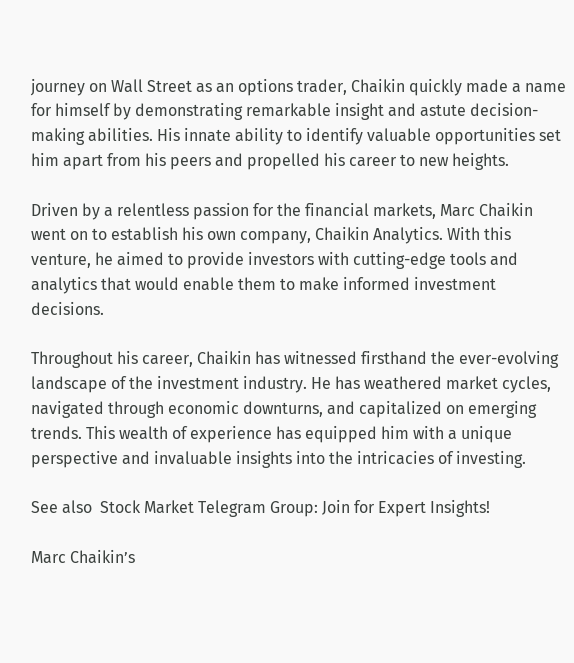journey on Wall Street as an options trader, Chaikin quickly made a name for himself by demonstrating remarkable insight and astute decision-making abilities. His innate ability to identify valuable opportunities set him apart from his peers and propelled his career to new heights.

Driven by a relentless passion for the financial markets, Marc Chaikin went on to establish his own company, Chaikin Analytics. With this venture, he aimed to provide investors with cutting-edge tools and analytics that would enable them to make informed investment decisions.

Throughout his career, Chaikin has witnessed firsthand the ever-evolving landscape of the investment industry. He has weathered market cycles, navigated through economic downturns, and capitalized on emerging trends. This wealth of experience has equipped him with a unique perspective and invaluable insights into the intricacies of investing.

See also  Stock Market Telegram Group: Join for Expert Insights!

Marc Chaikin’s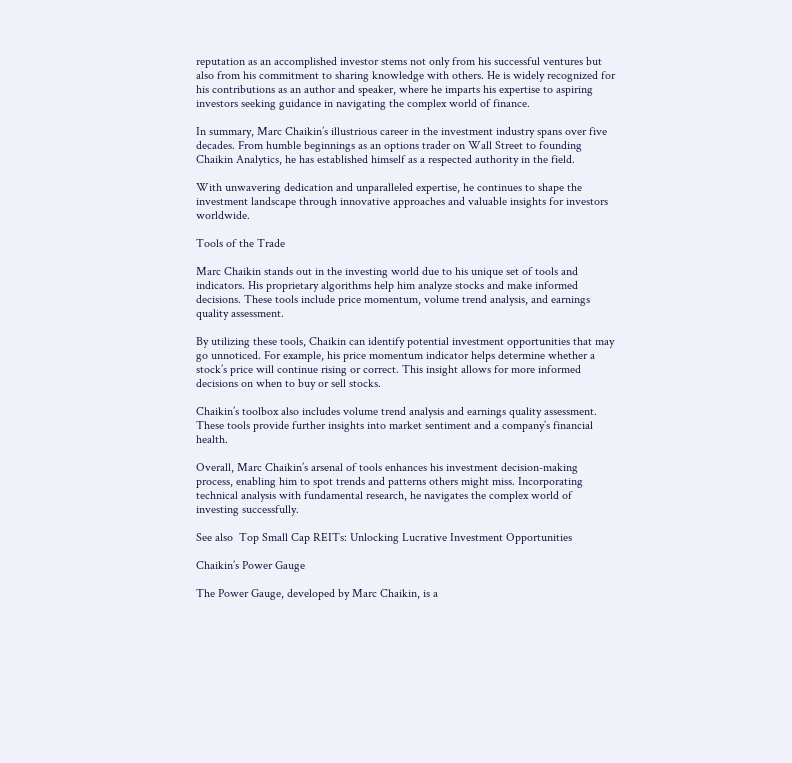reputation as an accomplished investor stems not only from his successful ventures but also from his commitment to sharing knowledge with others. He is widely recognized for his contributions as an author and speaker, where he imparts his expertise to aspiring investors seeking guidance in navigating the complex world of finance.

In summary, Marc Chaikin’s illustrious career in the investment industry spans over five decades. From humble beginnings as an options trader on Wall Street to founding Chaikin Analytics, he has established himself as a respected authority in the field.

With unwavering dedication and unparalleled expertise, he continues to shape the investment landscape through innovative approaches and valuable insights for investors worldwide.

Tools of the Trade

Marc Chaikin stands out in the investing world due to his unique set of tools and indicators. His proprietary algorithms help him analyze stocks and make informed decisions. These tools include price momentum, volume trend analysis, and earnings quality assessment.

By utilizing these tools, Chaikin can identify potential investment opportunities that may go unnoticed. For example, his price momentum indicator helps determine whether a stock’s price will continue rising or correct. This insight allows for more informed decisions on when to buy or sell stocks.

Chaikin’s toolbox also includes volume trend analysis and earnings quality assessment. These tools provide further insights into market sentiment and a company’s financial health.

Overall, Marc Chaikin’s arsenal of tools enhances his investment decision-making process, enabling him to spot trends and patterns others might miss. Incorporating technical analysis with fundamental research, he navigates the complex world of investing successfully.

See also  Top Small Cap REITs: Unlocking Lucrative Investment Opportunities

Chaikin’s Power Gauge

The Power Gauge, developed by Marc Chaikin, is a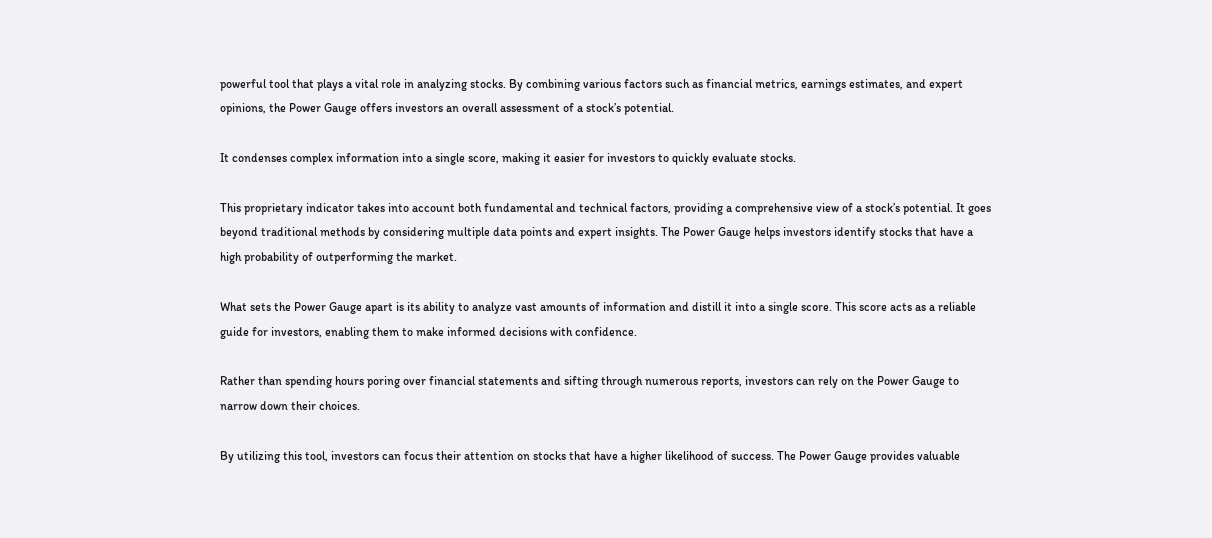powerful tool that plays a vital role in analyzing stocks. By combining various factors such as financial metrics, earnings estimates, and expert opinions, the Power Gauge offers investors an overall assessment of a stock’s potential.

It condenses complex information into a single score, making it easier for investors to quickly evaluate stocks.

This proprietary indicator takes into account both fundamental and technical factors, providing a comprehensive view of a stock’s potential. It goes beyond traditional methods by considering multiple data points and expert insights. The Power Gauge helps investors identify stocks that have a high probability of outperforming the market.

What sets the Power Gauge apart is its ability to analyze vast amounts of information and distill it into a single score. This score acts as a reliable guide for investors, enabling them to make informed decisions with confidence.

Rather than spending hours poring over financial statements and sifting through numerous reports, investors can rely on the Power Gauge to narrow down their choices.

By utilizing this tool, investors can focus their attention on stocks that have a higher likelihood of success. The Power Gauge provides valuable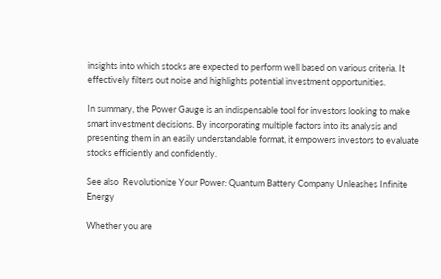insights into which stocks are expected to perform well based on various criteria. It effectively filters out noise and highlights potential investment opportunities.

In summary, the Power Gauge is an indispensable tool for investors looking to make smart investment decisions. By incorporating multiple factors into its analysis and presenting them in an easily understandable format, it empowers investors to evaluate stocks efficiently and confidently.

See also  Revolutionize Your Power: Quantum Battery Company Unleashes Infinite Energy

Whether you are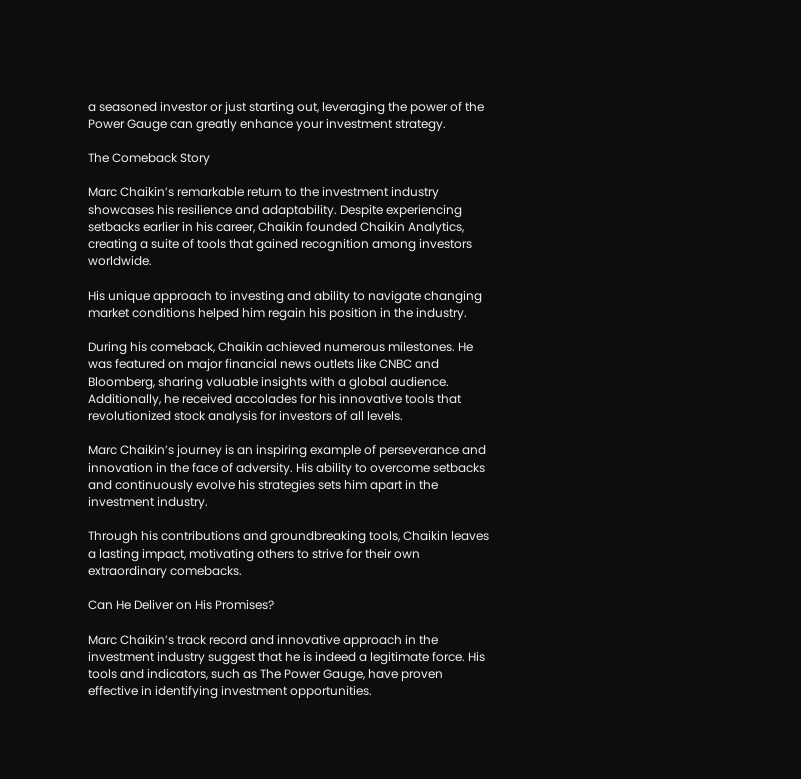a seasoned investor or just starting out, leveraging the power of the Power Gauge can greatly enhance your investment strategy.

The Comeback Story

Marc Chaikin’s remarkable return to the investment industry showcases his resilience and adaptability. Despite experiencing setbacks earlier in his career, Chaikin founded Chaikin Analytics, creating a suite of tools that gained recognition among investors worldwide.

His unique approach to investing and ability to navigate changing market conditions helped him regain his position in the industry.

During his comeback, Chaikin achieved numerous milestones. He was featured on major financial news outlets like CNBC and Bloomberg, sharing valuable insights with a global audience. Additionally, he received accolades for his innovative tools that revolutionized stock analysis for investors of all levels.

Marc Chaikin’s journey is an inspiring example of perseverance and innovation in the face of adversity. His ability to overcome setbacks and continuously evolve his strategies sets him apart in the investment industry.

Through his contributions and groundbreaking tools, Chaikin leaves a lasting impact, motivating others to strive for their own extraordinary comebacks.

Can He Deliver on His Promises?

Marc Chaikin’s track record and innovative approach in the investment industry suggest that he is indeed a legitimate force. His tools and indicators, such as The Power Gauge, have proven effective in identifying investment opportunities.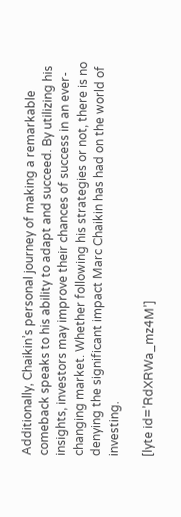Additionally, Chaikin’s personal journey of making a remarkable comeback speaks to his ability to adapt and succeed. By utilizing his insights, investors may improve their chances of success in an ever-changing market. Whether following his strategies or not, there is no denying the significant impact Marc Chaikin has had on the world of investing.

[lyte id=’RdXRWa_mz4M’]